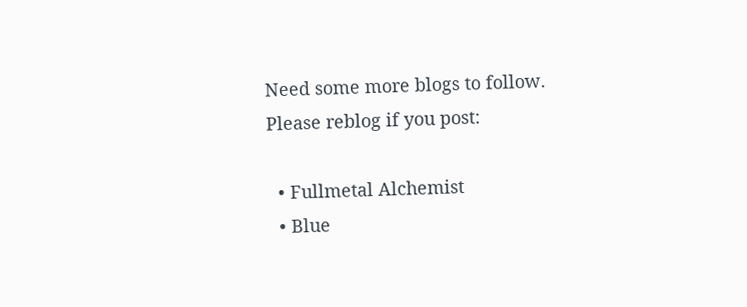Need some more blogs to follow. Please reblog if you post:

  • Fullmetal Alchemist
  • Blue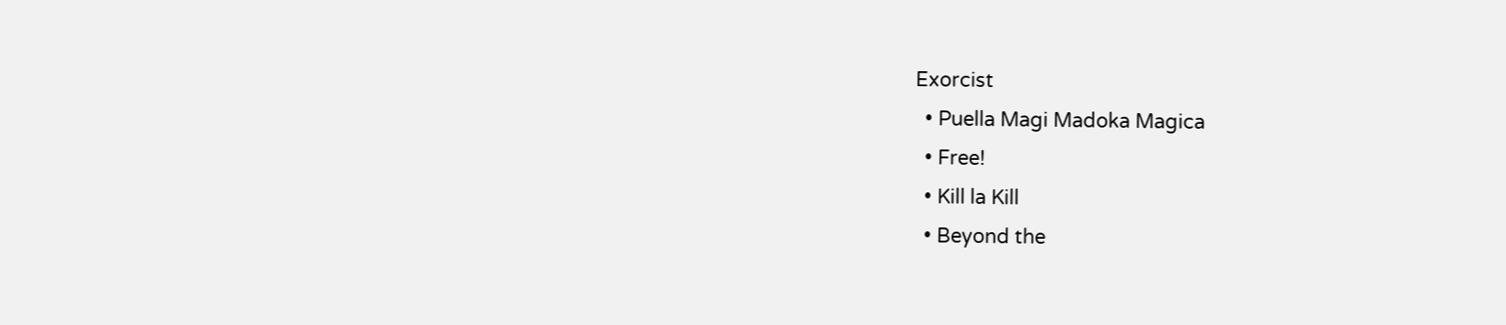Exorcist
  • Puella Magi Madoka Magica
  • Free!
  • Kill la Kill
  • Beyond the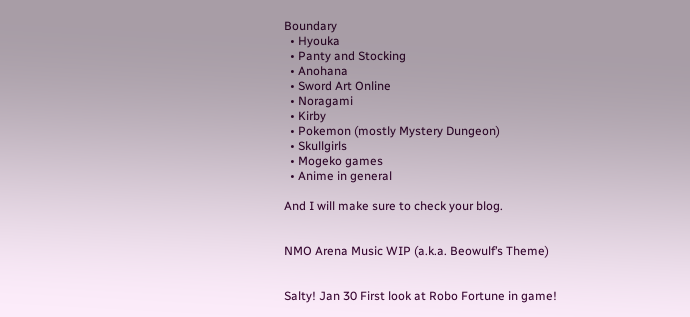Boundary
  • Hyouka
  • Panty and Stocking
  • Anohana
  • Sword Art Online
  • Noragami
  • Kirby
  • Pokemon (mostly Mystery Dungeon)
  • Skullgirls
  • Mogeko games
  • Anime in general

And I will make sure to check your blog.


NMO Arena Music WIP (a.k.a. Beowulf’s Theme)


Salty! Jan 30 First look at Robo Fortune in game!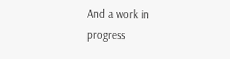And a work in progress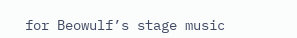for Beowulf’s stage music